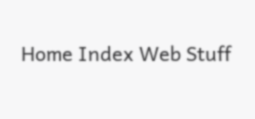Home Index Web Stuff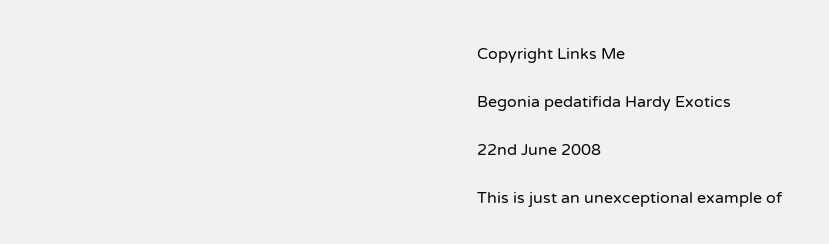Copyright Links Me

Begonia pedatifida Hardy Exotics

22nd June 2008

This is just an unexceptional example of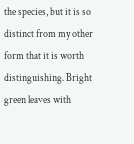the species, but it is so distinct from my other form that it is worth distinguishing. Bright green leaves with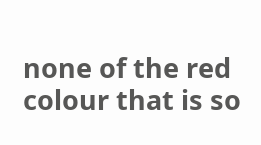none of the red colour that is so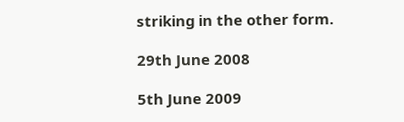striking in the other form.

29th June 2008

5th June 2009